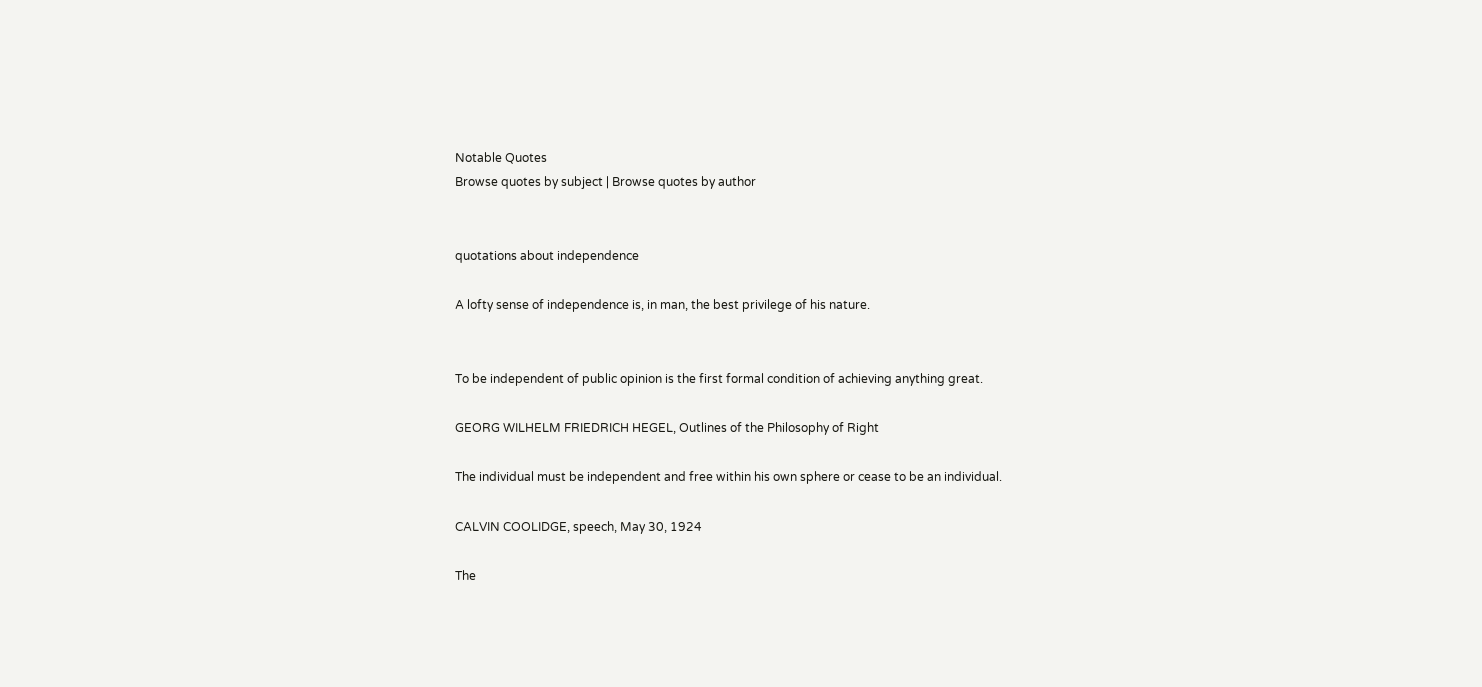Notable Quotes
Browse quotes by subject | Browse quotes by author


quotations about independence

A lofty sense of independence is, in man, the best privilege of his nature.


To be independent of public opinion is the first formal condition of achieving anything great.

GEORG WILHELM FRIEDRICH HEGEL, Outlines of the Philosophy of Right

The individual must be independent and free within his own sphere or cease to be an individual.

CALVIN COOLIDGE, speech, May 30, 1924

The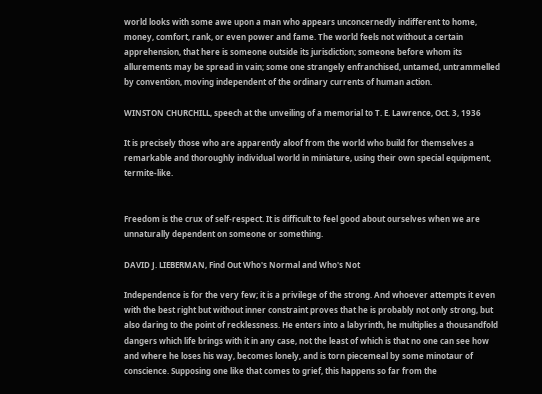world looks with some awe upon a man who appears unconcernedly indifferent to home, money, comfort, rank, or even power and fame. The world feels not without a certain apprehension, that here is someone outside its jurisdiction; someone before whom its allurements may be spread in vain; some one strangely enfranchised, untamed, untrammelled by convention, moving independent of the ordinary currents of human action.

WINSTON CHURCHILL, speech at the unveiling of a memorial to T. E. Lawrence, Oct. 3, 1936

It is precisely those who are apparently aloof from the world who build for themselves a remarkable and thoroughly individual world in miniature, using their own special equipment, termite-like.


Freedom is the crux of self-respect. It is difficult to feel good about ourselves when we are unnaturally dependent on someone or something.

DAVID J. LIEBERMAN, Find Out Who's Normal and Who's Not

Independence is for the very few; it is a privilege of the strong. And whoever attempts it even with the best right but without inner constraint proves that he is probably not only strong, but also daring to the point of recklessness. He enters into a labyrinth, he multiplies a thousandfold dangers which life brings with it in any case, not the least of which is that no one can see how and where he loses his way, becomes lonely, and is torn piecemeal by some minotaur of conscience. Supposing one like that comes to grief, this happens so far from the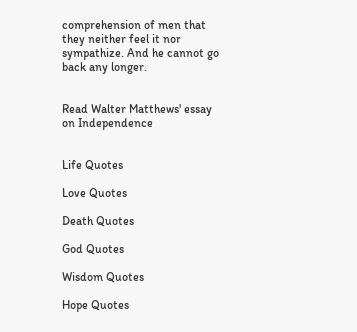comprehension of men that they neither feel it nor sympathize. And he cannot go back any longer.


Read Walter Matthews' essay on Independence


Life Quotes

Love Quotes

Death Quotes

God Quotes

Wisdom Quotes

Hope Quotes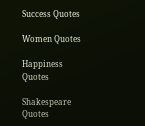Success Quotes

Women Quotes

Happiness Quotes

Shakespeare Quotes